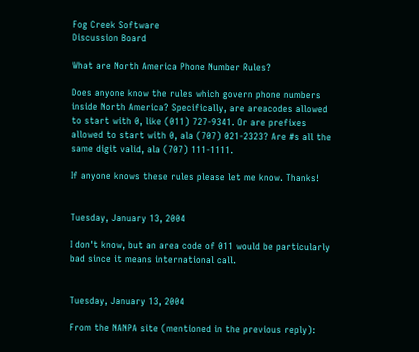Fog Creek Software
Discussion Board

What are North America Phone Number Rules?

Does anyone know the rules which govern phone numbers inside North America? Specifically, are areacodes allowed to start with 0, like (011) 727-9341. Or are prefixes allowed to start with 0, ala (707) 021-2323? Are #s all the same digit valid, ala (707) 111-1111.

If anyone knows these rules please let me know. Thanks!


Tuesday, January 13, 2004

I don't know, but an area code of 011 would be particularly bad since it means international call.


Tuesday, January 13, 2004

From the NANPA site (mentioned in the previous reply):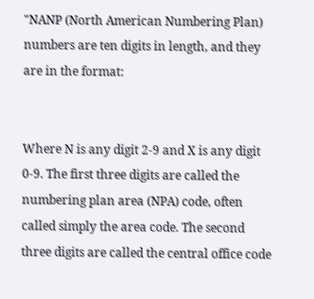"NANP (North American Numbering Plan) numbers are ten digits in length, and they are in the format:


Where N is any digit 2-9 and X is any digit 0-9. The first three digits are called the numbering plan area (NPA) code, often called simply the area code. The second three digits are called the central office code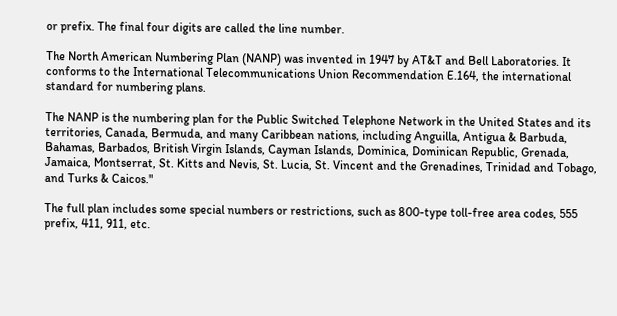or prefix. The final four digits are called the line number.

The North American Numbering Plan (NANP) was invented in 1947 by AT&T and Bell Laboratories. It conforms to the International Telecommunications Union Recommendation E.164, the international standard for numbering plans.

The NANP is the numbering plan for the Public Switched Telephone Network in the United States and its territories, Canada, Bermuda, and many Caribbean nations, including Anguilla, Antigua & Barbuda, Bahamas, Barbados, British Virgin Islands, Cayman Islands, Dominica, Dominican Republic, Grenada, Jamaica, Montserrat, St. Kitts and Nevis, St. Lucia, St. Vincent and the Grenadines, Trinidad and Tobago, and Turks & Caicos."

The full plan includes some special numbers or restrictions, such as 800-type toll-free area codes, 555 prefix, 411, 911, etc.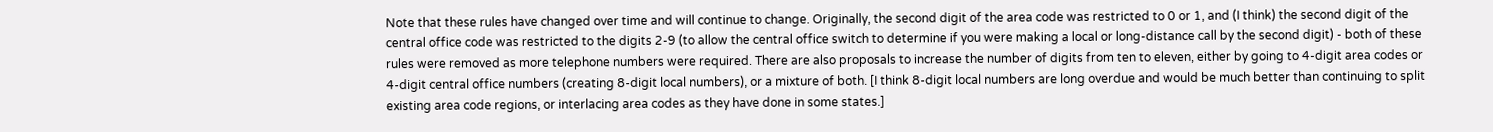Note that these rules have changed over time and will continue to change. Originally, the second digit of the area code was restricted to 0 or 1, and (I think) the second digit of the central office code was restricted to the digits 2-9 (to allow the central office switch to determine if you were making a local or long-distance call by the second digit) - both of these rules were removed as more telephone numbers were required. There are also proposals to increase the number of digits from ten to eleven, either by going to 4-digit area codes or 4-digit central office numbers (creating 8-digit local numbers), or a mixture of both. [I think 8-digit local numbers are long overdue and would be much better than continuing to split existing area code regions, or interlacing area codes as they have done in some states.]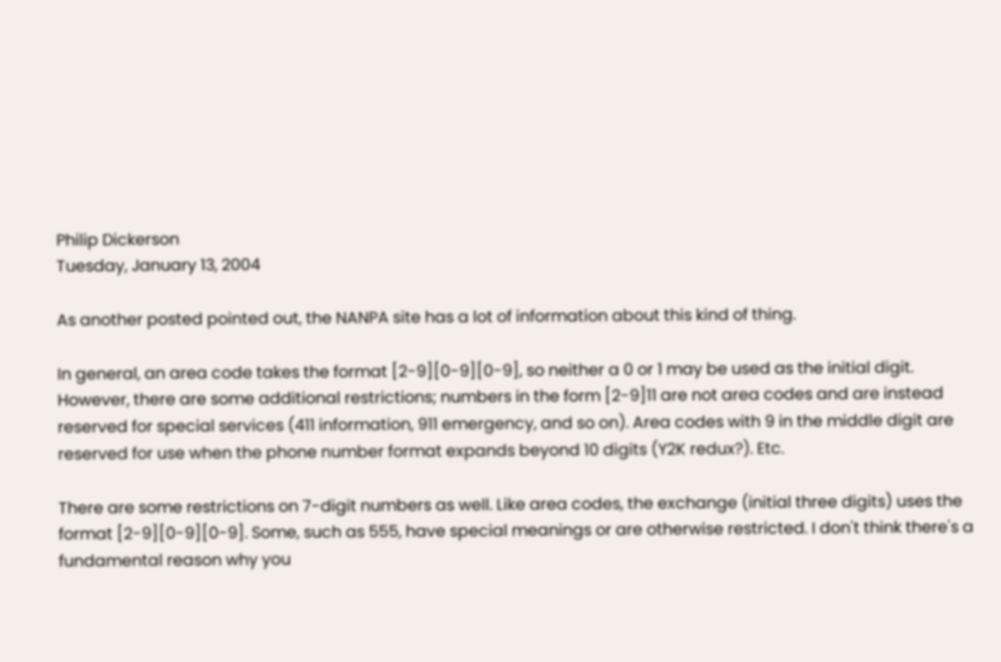Philip Dickerson
Tuesday, January 13, 2004

As another posted pointed out, the NANPA site has a lot of information about this kind of thing.

In general, an area code takes the format [2-9][0-9][0-9], so neither a 0 or 1 may be used as the initial digit. However, there are some additional restrictions; numbers in the form [2-9]11 are not area codes and are instead reserved for special services (411 information, 911 emergency, and so on). Area codes with 9 in the middle digit are reserved for use when the phone number format expands beyond 10 digits (Y2K redux?). Etc.

There are some restrictions on 7-digit numbers as well. Like area codes, the exchange (initial three digits) uses the format [2-9][0-9][0-9]. Some, such as 555, have special meanings or are otherwise restricted. I don't think there's a fundamental reason why you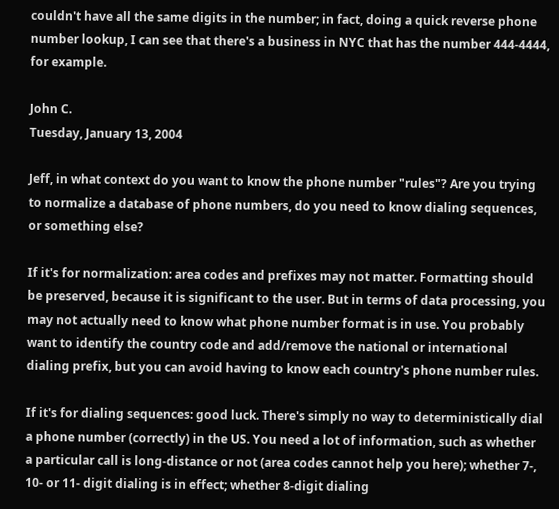couldn't have all the same digits in the number; in fact, doing a quick reverse phone number lookup, I can see that there's a business in NYC that has the number 444-4444, for example.

John C.
Tuesday, January 13, 2004

Jeff, in what context do you want to know the phone number "rules"? Are you trying to normalize a database of phone numbers, do you need to know dialing sequences, or something else?

If it's for normalization: area codes and prefixes may not matter. Formatting should be preserved, because it is significant to the user. But in terms of data processing, you may not actually need to know what phone number format is in use. You probably want to identify the country code and add/remove the national or international dialing prefix, but you can avoid having to know each country's phone number rules.

If it's for dialing sequences: good luck. There's simply no way to deterministically dial a phone number (correctly) in the US. You need a lot of information, such as whether a particular call is long-distance or not (area codes cannot help you here); whether 7-, 10- or 11- digit dialing is in effect; whether 8-digit dialing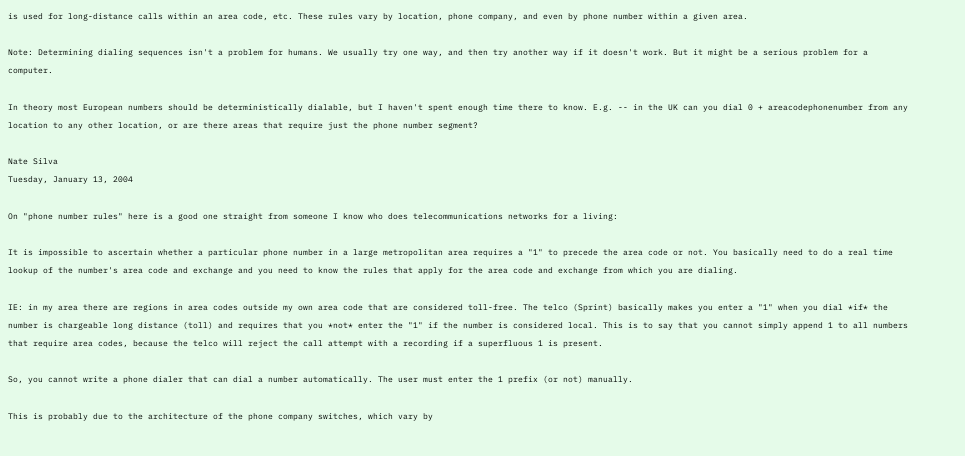is used for long-distance calls within an area code, etc. These rules vary by location, phone company, and even by phone number within a given area.

Note: Determining dialing sequences isn't a problem for humans. We usually try one way, and then try another way if it doesn't work. But it might be a serious problem for a computer.

In theory most European numbers should be deterministically dialable, but I haven't spent enough time there to know. E.g. -- in the UK can you dial 0 + areacodephonenumber from any location to any other location, or are there areas that require just the phone number segment?

Nate Silva
Tuesday, January 13, 2004

On "phone number rules" here is a good one straight from someone I know who does telecommunications networks for a living:

It is impossible to ascertain whether a particular phone number in a large metropolitan area requires a "1" to precede the area code or not. You basically need to do a real time lookup of the number's area code and exchange and you need to know the rules that apply for the area code and exchange from which you are dialing.

IE: in my area there are regions in area codes outside my own area code that are considered toll-free. The telco (Sprint) basically makes you enter a "1" when you dial *if* the number is chargeable long distance (toll) and requires that you *not* enter the "1" if the number is considered local. This is to say that you cannot simply append 1 to all numbers that require area codes, because the telco will reject the call attempt with a recording if a superfluous 1 is present.

So, you cannot write a phone dialer that can dial a number automatically. The user must enter the 1 prefix (or not) manually.

This is probably due to the architecture of the phone company switches, which vary by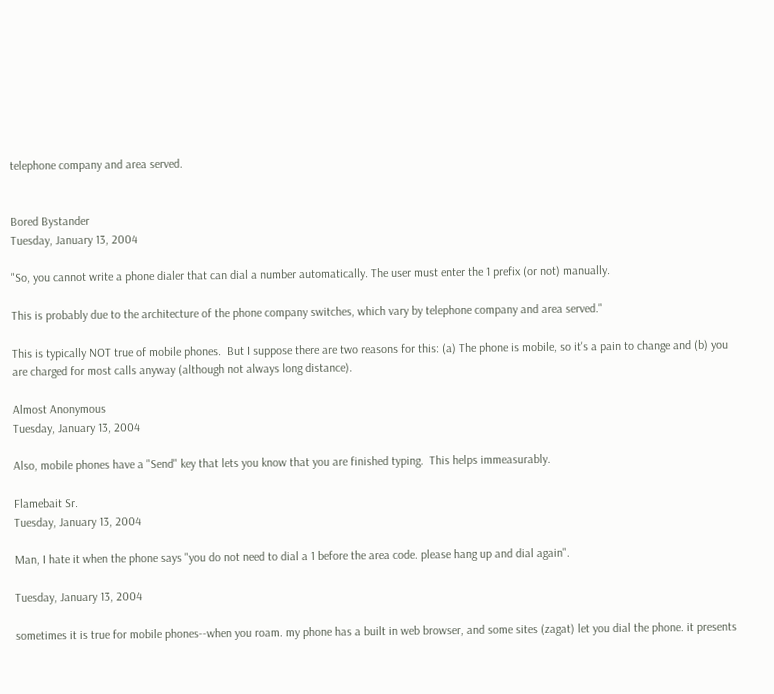telephone company and area served.


Bored Bystander
Tuesday, January 13, 2004

"So, you cannot write a phone dialer that can dial a number automatically. The user must enter the 1 prefix (or not) manually.

This is probably due to the architecture of the phone company switches, which vary by telephone company and area served."

This is typically NOT true of mobile phones.  But I suppose there are two reasons for this: (a) The phone is mobile, so it's a pain to change and (b) you are charged for most calls anyway (although not always long distance).

Almost Anonymous
Tuesday, January 13, 2004

Also, mobile phones have a "Send" key that lets you know that you are finished typing.  This helps immeasurably.

Flamebait Sr.
Tuesday, January 13, 2004

Man, I hate it when the phone says "you do not need to dial a 1 before the area code. please hang up and dial again".

Tuesday, January 13, 2004

sometimes it is true for mobile phones--when you roam. my phone has a built in web browser, and some sites (zagat) let you dial the phone. it presents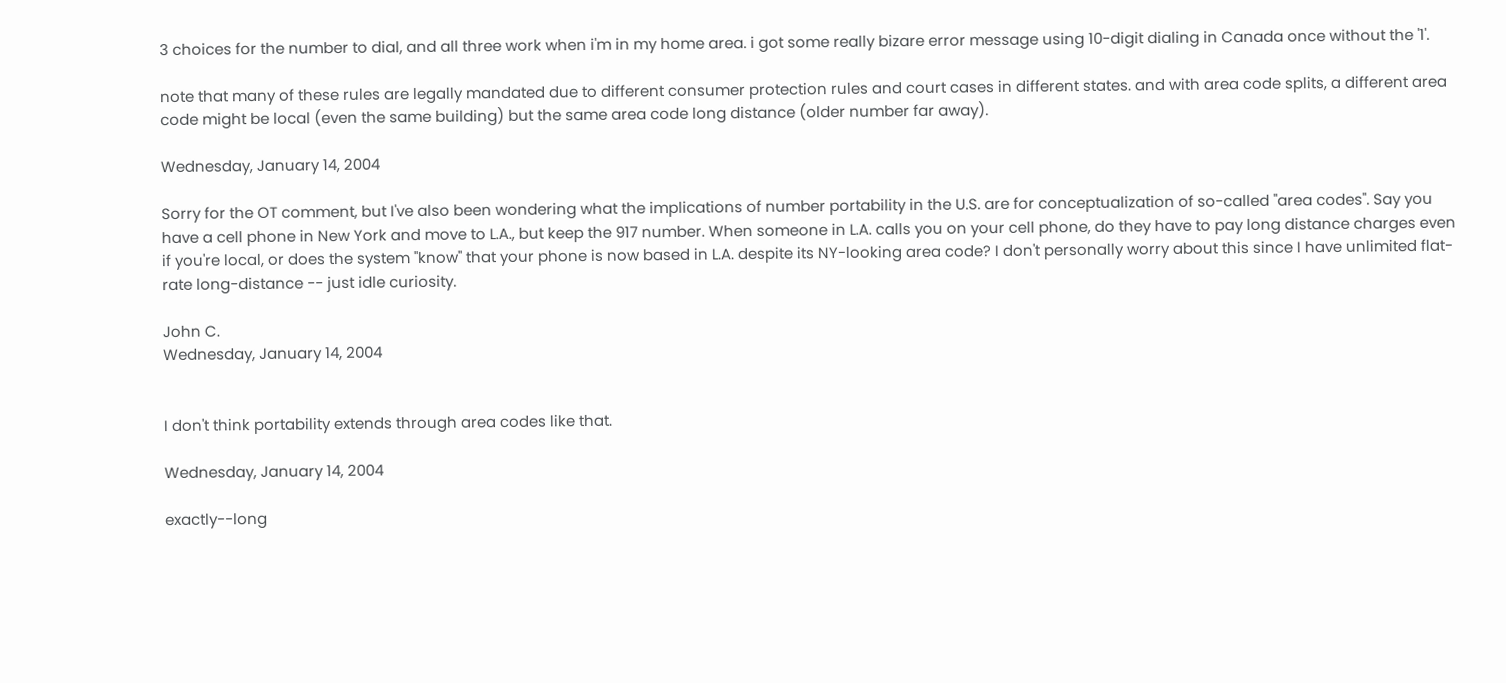3 choices for the number to dial, and all three work when i'm in my home area. i got some really bizare error message using 10-digit dialing in Canada once without the '1'.

note that many of these rules are legally mandated due to different consumer protection rules and court cases in different states. and with area code splits, a different area code might be local (even the same building) but the same area code long distance (older number far away).

Wednesday, January 14, 2004

Sorry for the OT comment, but I've also been wondering what the implications of number portability in the U.S. are for conceptualization of so-called "area codes". Say you have a cell phone in New York and move to L.A., but keep the 917 number. When someone in L.A. calls you on your cell phone, do they have to pay long distance charges even if you're local, or does the system "know" that your phone is now based in L.A. despite its NY-looking area code? I don't personally worry about this since I have unlimited flat-rate long-distance -- just idle curiosity.

John C.
Wednesday, January 14, 2004


I don't think portability extends through area codes like that.

Wednesday, January 14, 2004

exactly--long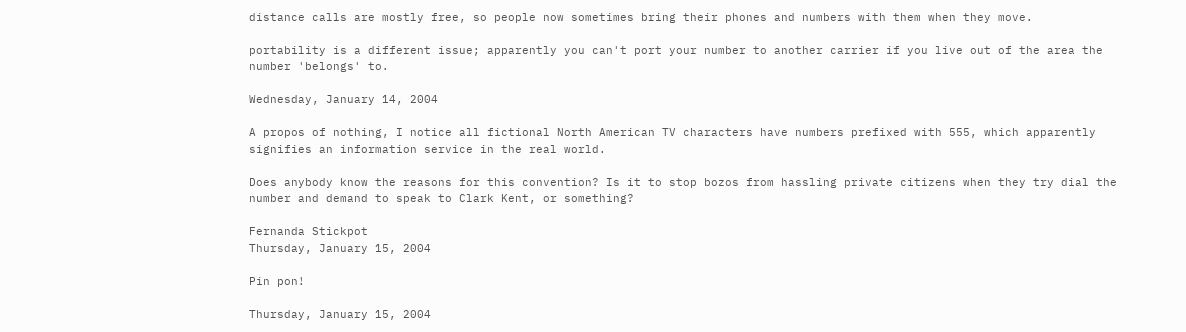distance calls are mostly free, so people now sometimes bring their phones and numbers with them when they move.

portability is a different issue; apparently you can't port your number to another carrier if you live out of the area the number 'belongs' to.

Wednesday, January 14, 2004

A propos of nothing, I notice all fictional North American TV characters have numbers prefixed with 555, which apparently signifies an information service in the real world.

Does anybody know the reasons for this convention? Is it to stop bozos from hassling private citizens when they try dial the number and demand to speak to Clark Kent, or something?

Fernanda Stickpot
Thursday, January 15, 2004

Pin pon!

Thursday, January 15, 2004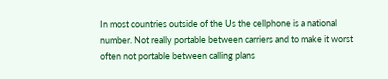In most countries outside of the Us the cellphone is a national number. Not really portable between carriers and to make it worst often not portable between calling plans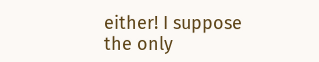either! I suppose the only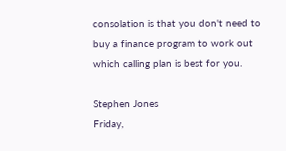consolation is that you don't need to buy a finance program to work out which calling plan is best for you.

Stephen Jones
Friday,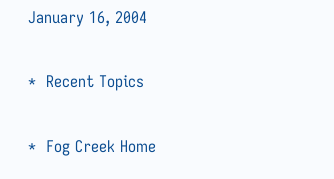January 16, 2004

*  Recent Topics

*  Fog Creek Home